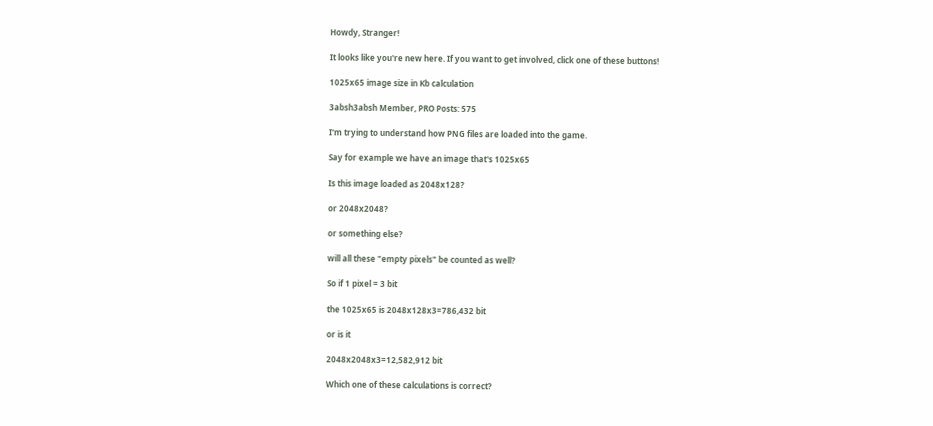Howdy, Stranger!

It looks like you're new here. If you want to get involved, click one of these buttons!

1025x65 image size in Kb calculation

3absh3absh Member, PRO Posts: 575

I'm trying to understand how PNG files are loaded into the game.

Say for example we have an image that's 1025x65

Is this image loaded as 2048x128?

or 2048x2048?

or something else?

will all these "empty pixels" be counted as well?

So if 1 pixel = 3 bit

the 1025x65 is 2048x128x3=786,432 bit

or is it

2048x2048x3=12,582,912 bit

Which one of these calculations is correct?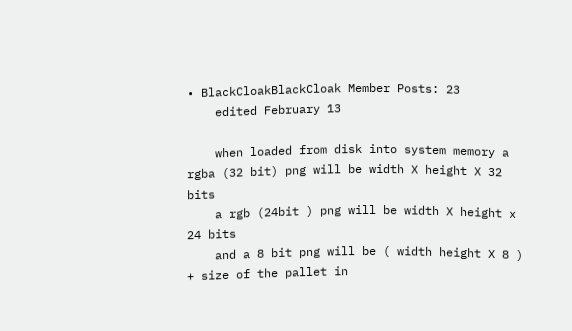• BlackCloakBlackCloak Member Posts: 23
    edited February 13

    when loaded from disk into system memory a rgba (32 bit) png will be width X height X 32 bits
    a rgb (24bit ) png will be width X height x 24 bits
    and a 8 bit png will be ( width height X 8 ) + size of the pallet in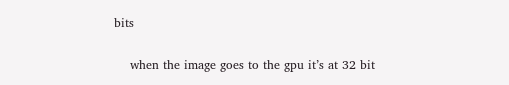bits

    when the image goes to the gpu it’s at 32 bit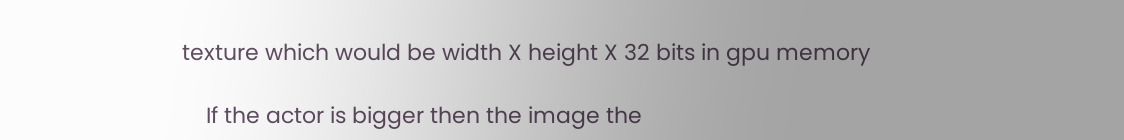texture which would be width X height X 32 bits in gpu memory

    If the actor is bigger then the image the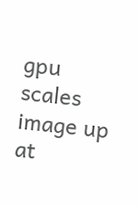gpu scales image up at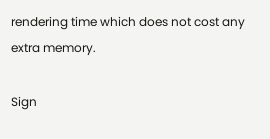rendering time which does not cost any extra memory.

Sign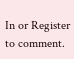In or Register to comment.